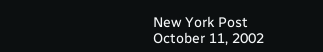New York Post
October 11, 2002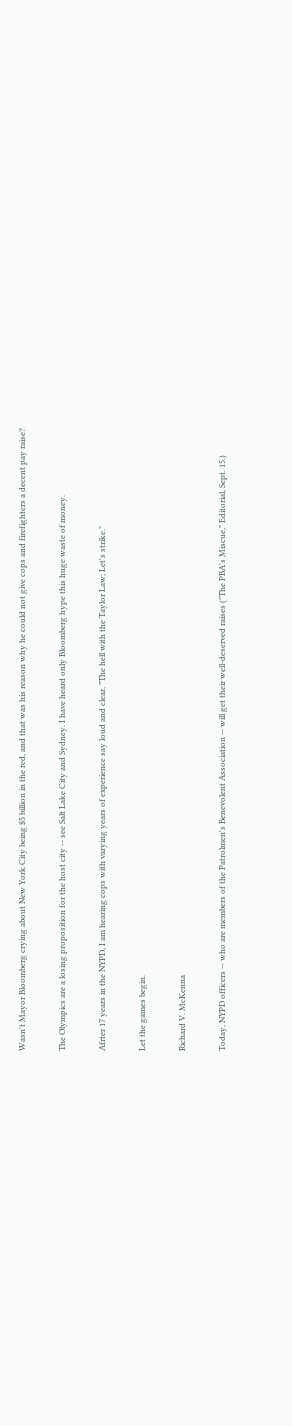Wasn't Mayor Bloomberg crying about New York City being $5 billion in the red, and that was his reason why he could not give cops and firefighters a decent pay raise?

The Olympics are a losing proposition for the host city -- see Salt Lake City and Sydney. I have heard only Bloomberg hype this huge waste of money.

Afrter 17 years in the NYPD, I am hearing cops with varying years of experience say loud and clear, "The hell with the Taylor Law; Let's strike."

Let the games begin.

Richard V. McKenna

Today, NYPD officers -- who are members of the Patrolmen's Benevolent Association -- will get their well-deserved raises ("The PBA's Miscue," Editorial, Sept. 15.)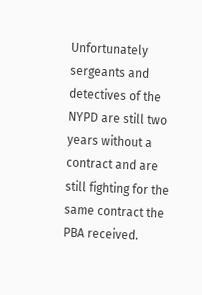Unfortunately sergeants and detectives of the NYPD are still two years without a contract and are still fighting for the same contract the PBA received.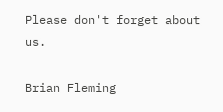Please don't forget about us.

Brian Fleming